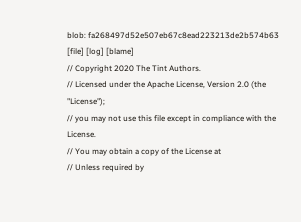blob: fa268497d52e507eb67c8ead223213de2b574b63 [file] [log] [blame]
// Copyright 2020 The Tint Authors.
// Licensed under the Apache License, Version 2.0 (the "License");
// you may not use this file except in compliance with the License.
// You may obtain a copy of the License at
// Unless required by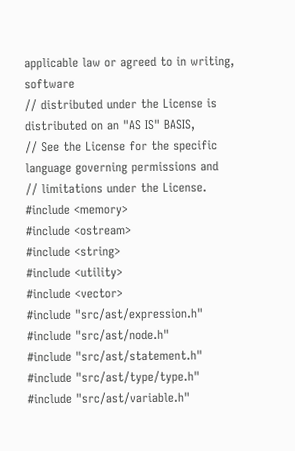applicable law or agreed to in writing, software
// distributed under the License is distributed on an "AS IS" BASIS,
// See the License for the specific language governing permissions and
// limitations under the License.
#include <memory>
#include <ostream>
#include <string>
#include <utility>
#include <vector>
#include "src/ast/expression.h"
#include "src/ast/node.h"
#include "src/ast/statement.h"
#include "src/ast/type/type.h"
#include "src/ast/variable.h"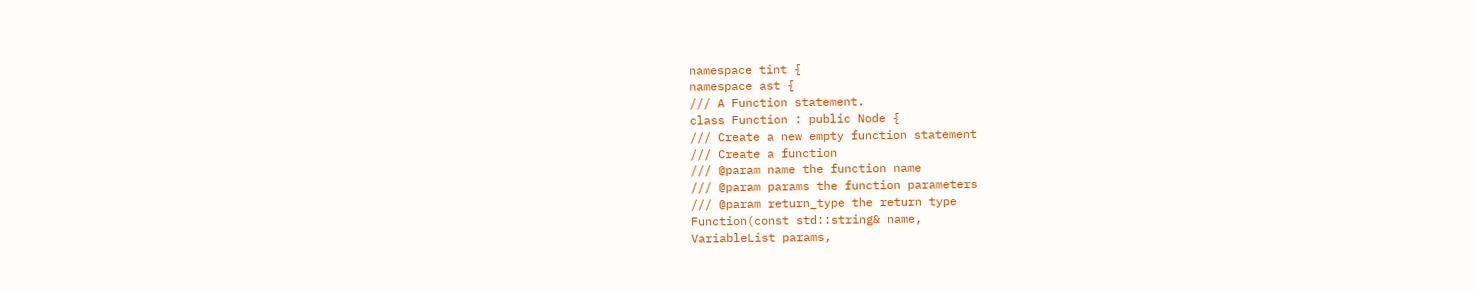namespace tint {
namespace ast {
/// A Function statement.
class Function : public Node {
/// Create a new empty function statement
/// Create a function
/// @param name the function name
/// @param params the function parameters
/// @param return_type the return type
Function(const std::string& name,
VariableList params,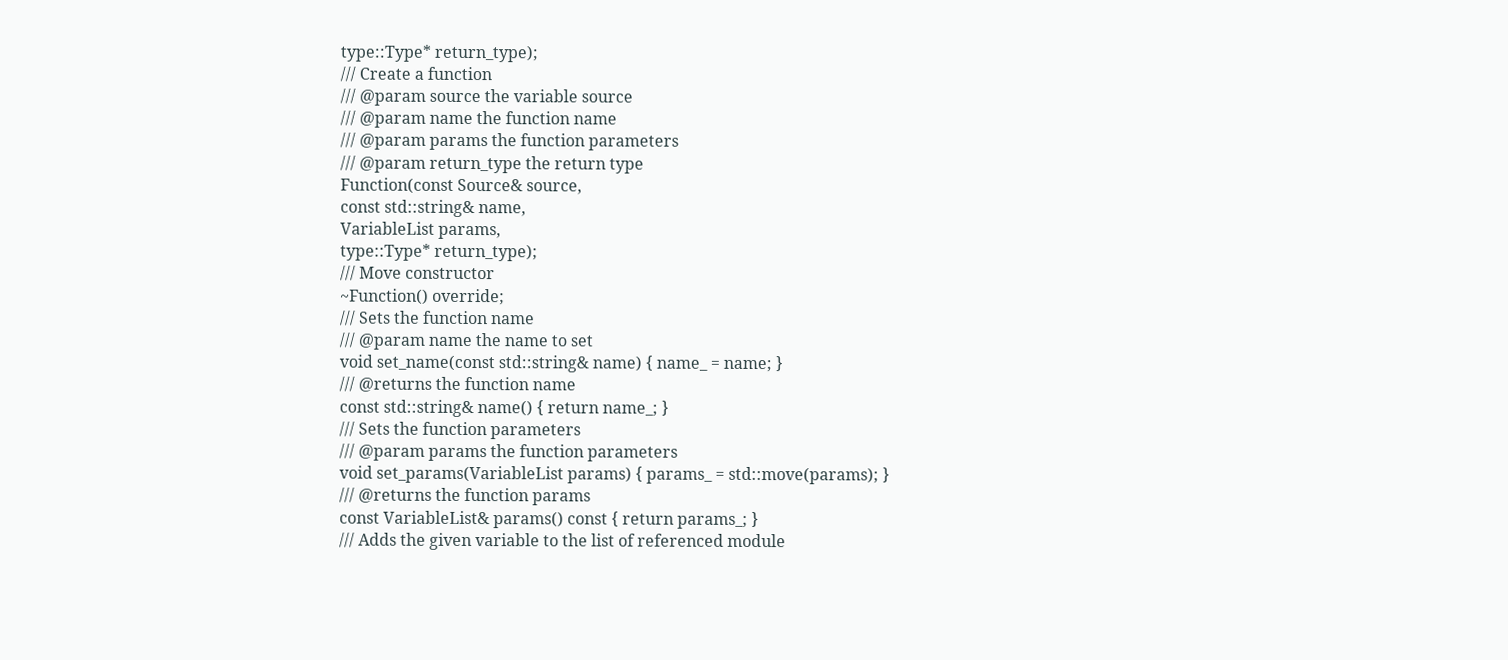type::Type* return_type);
/// Create a function
/// @param source the variable source
/// @param name the function name
/// @param params the function parameters
/// @param return_type the return type
Function(const Source& source,
const std::string& name,
VariableList params,
type::Type* return_type);
/// Move constructor
~Function() override;
/// Sets the function name
/// @param name the name to set
void set_name(const std::string& name) { name_ = name; }
/// @returns the function name
const std::string& name() { return name_; }
/// Sets the function parameters
/// @param params the function parameters
void set_params(VariableList params) { params_ = std::move(params); }
/// @returns the function params
const VariableList& params() const { return params_; }
/// Adds the given variable to the list of referenced module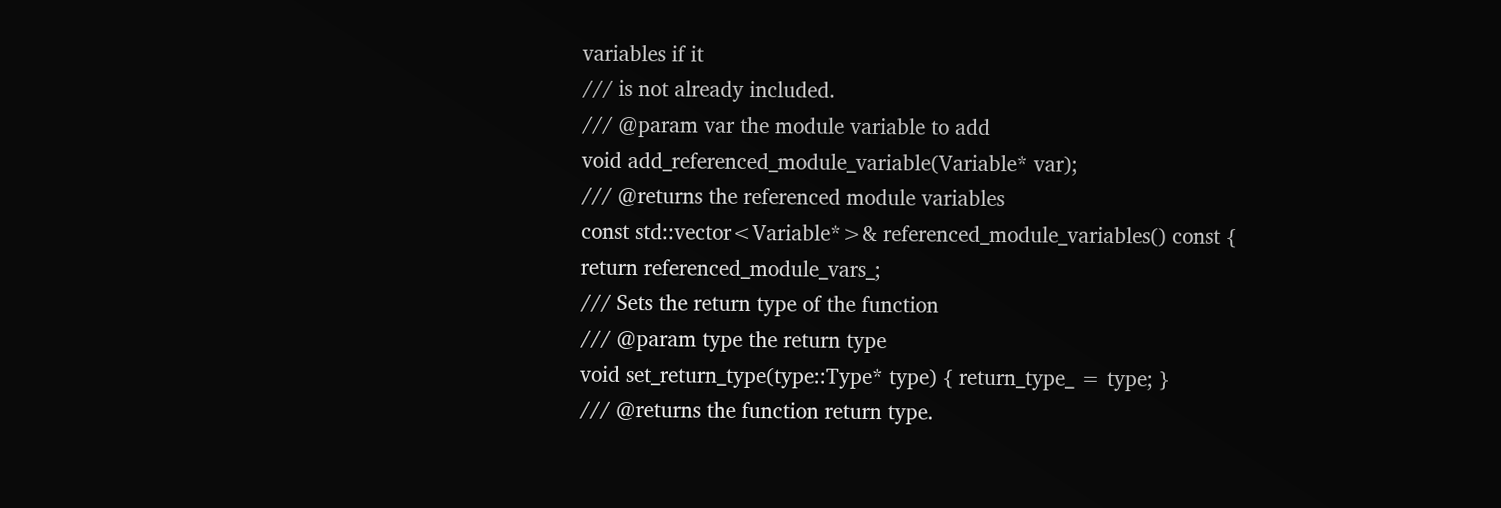variables if it
/// is not already included.
/// @param var the module variable to add
void add_referenced_module_variable(Variable* var);
/// @returns the referenced module variables
const std::vector<Variable*>& referenced_module_variables() const {
return referenced_module_vars_;
/// Sets the return type of the function
/// @param type the return type
void set_return_type(type::Type* type) { return_type_ = type; }
/// @returns the function return type.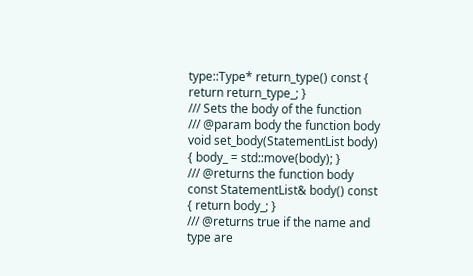type::Type* return_type() const { return return_type_; }
/// Sets the body of the function
/// @param body the function body
void set_body(StatementList body) { body_ = std::move(body); }
/// @returns the function body
const StatementList& body() const { return body_; }
/// @returns true if the name and type are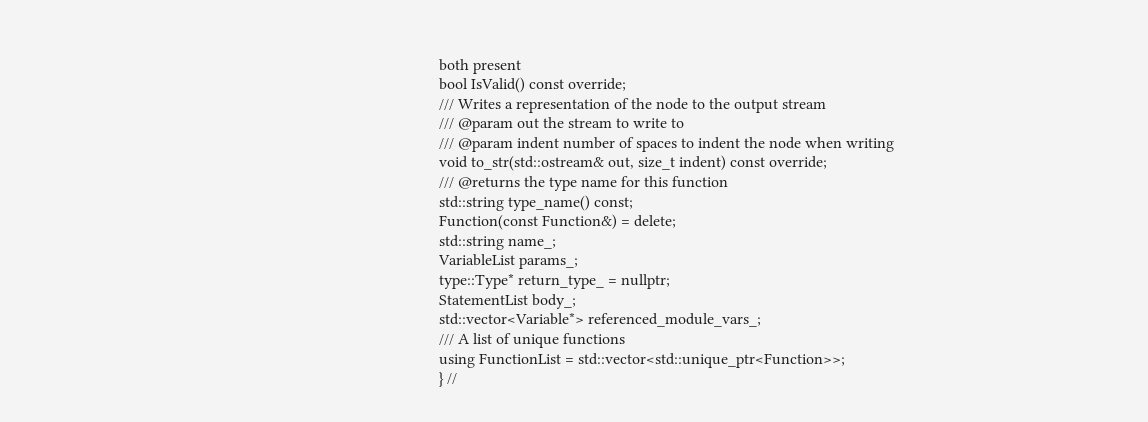both present
bool IsValid() const override;
/// Writes a representation of the node to the output stream
/// @param out the stream to write to
/// @param indent number of spaces to indent the node when writing
void to_str(std::ostream& out, size_t indent) const override;
/// @returns the type name for this function
std::string type_name() const;
Function(const Function&) = delete;
std::string name_;
VariableList params_;
type::Type* return_type_ = nullptr;
StatementList body_;
std::vector<Variable*> referenced_module_vars_;
/// A list of unique functions
using FunctionList = std::vector<std::unique_ptr<Function>>;
} //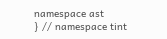namespace ast
} // namespace tint